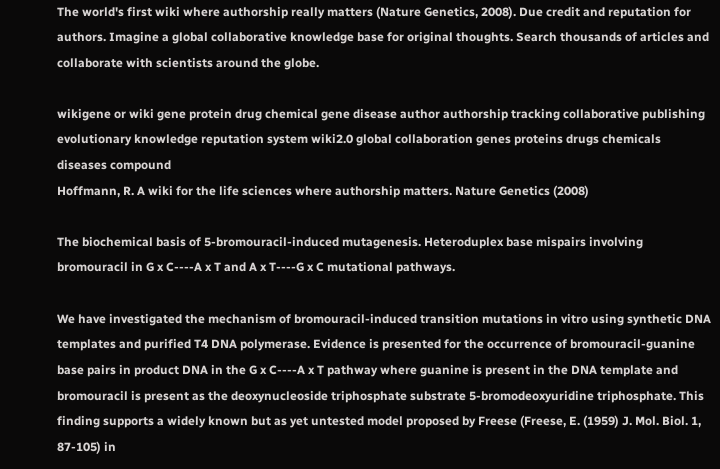The world's first wiki where authorship really matters (Nature Genetics, 2008). Due credit and reputation for authors. Imagine a global collaborative knowledge base for original thoughts. Search thousands of articles and collaborate with scientists around the globe.

wikigene or wiki gene protein drug chemical gene disease author authorship tracking collaborative publishing evolutionary knowledge reputation system wiki2.0 global collaboration genes proteins drugs chemicals diseases compound
Hoffmann, R. A wiki for the life sciences where authorship matters. Nature Genetics (2008)

The biochemical basis of 5-bromouracil-induced mutagenesis. Heteroduplex base mispairs involving bromouracil in G x C----A x T and A x T----G x C mutational pathways.

We have investigated the mechanism of bromouracil-induced transition mutations in vitro using synthetic DNA templates and purified T4 DNA polymerase. Evidence is presented for the occurrence of bromouracil-guanine base pairs in product DNA in the G x C----A x T pathway where guanine is present in the DNA template and bromouracil is present as the deoxynucleoside triphosphate substrate 5-bromodeoxyuridine triphosphate. This finding supports a widely known but as yet untested model proposed by Freese (Freese, E. (1959) J. Mol. Biol. 1, 87-105) in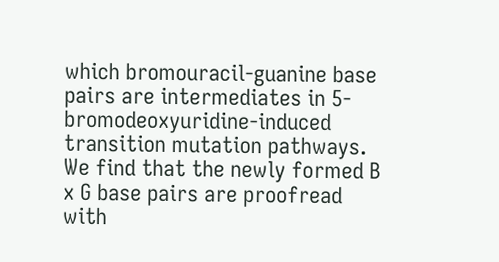which bromouracil-guanine base pairs are intermediates in 5-bromodeoxyuridine-induced transition mutation pathways. We find that the newly formed B x G base pairs are proofread with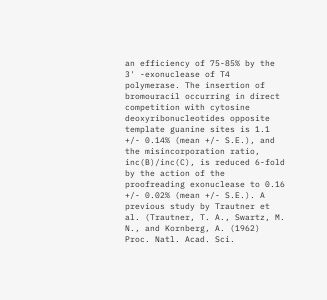an efficiency of 75-85% by the 3' -exonuclease of T4 polymerase. The insertion of bromouracil occurring in direct competition with cytosine deoxyribonucleotides opposite template guanine sites is 1.1 +/- 0.14% (mean +/- S.E.), and the misincorporation ratio, inc(B)/inc(C), is reduced 6-fold by the action of the proofreading exonuclease to 0.16 +/- 0.02% (mean +/- S.E.). A previous study by Trautner et al. (Trautner, T. A., Swartz, M. N., and Kornberg, A. (1962) Proc. Natl. Acad. Sci.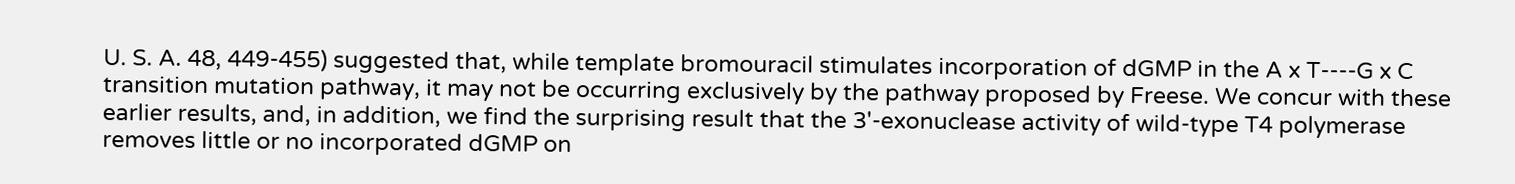U. S. A. 48, 449-455) suggested that, while template bromouracil stimulates incorporation of dGMP in the A x T----G x C transition mutation pathway, it may not be occurring exclusively by the pathway proposed by Freese. We concur with these earlier results, and, in addition, we find the surprising result that the 3'-exonuclease activity of wild-type T4 polymerase removes little or no incorporated dGMP on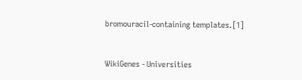bromouracil-containing templates.[1]


WikiGenes - Universities